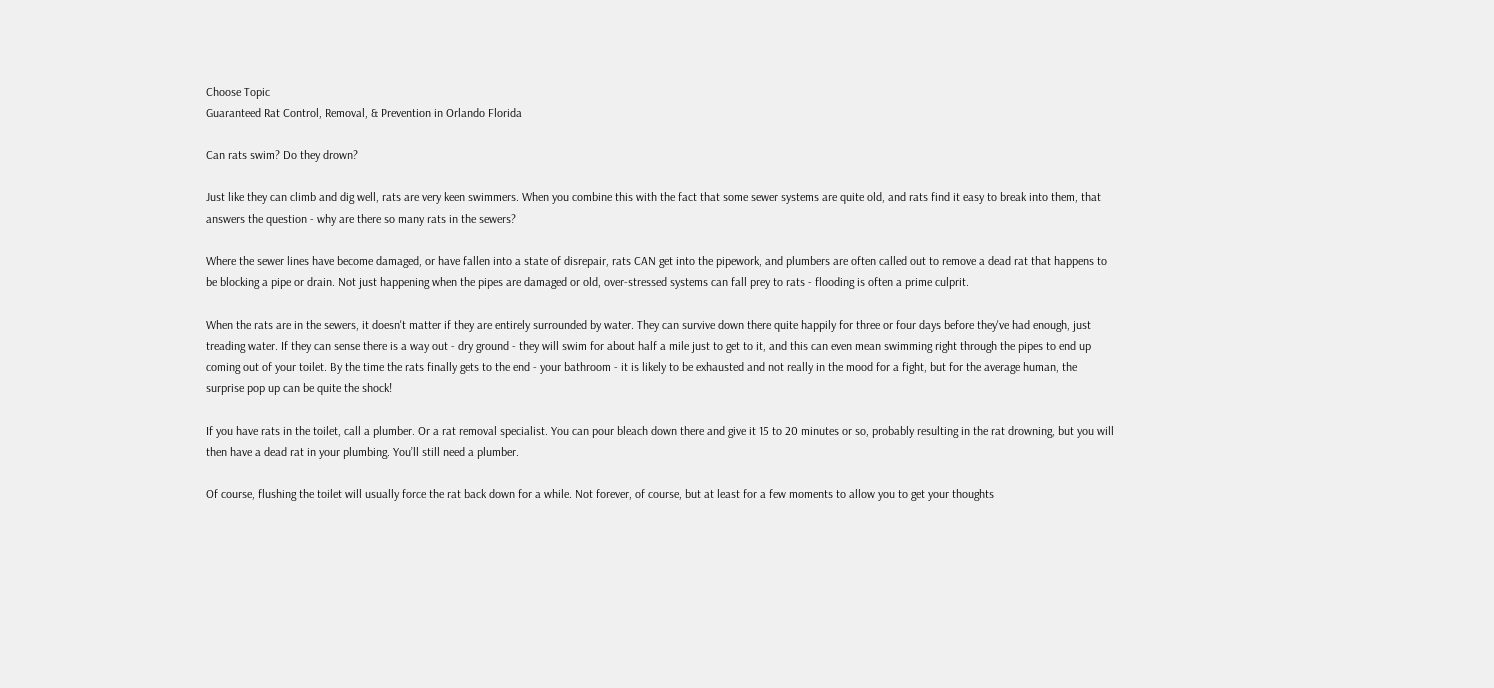Choose Topic
Guaranteed Rat Control, Removal, & Prevention in Orlando Florida

Can rats swim? Do they drown?

Just like they can climb and dig well, rats are very keen swimmers. When you combine this with the fact that some sewer systems are quite old, and rats find it easy to break into them, that answers the question - why are there so many rats in the sewers?

Where the sewer lines have become damaged, or have fallen into a state of disrepair, rats CAN get into the pipework, and plumbers are often called out to remove a dead rat that happens to be blocking a pipe or drain. Not just happening when the pipes are damaged or old, over-stressed systems can fall prey to rats - flooding is often a prime culprit.

When the rats are in the sewers, it doesn't matter if they are entirely surrounded by water. They can survive down there quite happily for three or four days before they've had enough, just treading water. If they can sense there is a way out - dry ground - they will swim for about half a mile just to get to it, and this can even mean swimming right through the pipes to end up coming out of your toilet. By the time the rats finally gets to the end - your bathroom - it is likely to be exhausted and not really in the mood for a fight, but for the average human, the surprise pop up can be quite the shock!

If you have rats in the toilet, call a plumber. Or a rat removal specialist. You can pour bleach down there and give it 15 to 20 minutes or so, probably resulting in the rat drowning, but you will then have a dead rat in your plumbing. You’ll still need a plumber.

Of course, flushing the toilet will usually force the rat back down for a while. Not forever, of course, but at least for a few moments to allow you to get your thoughts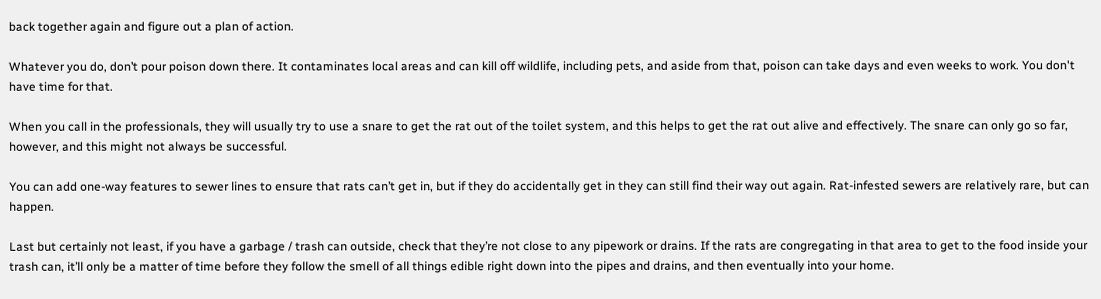back together again and figure out a plan of action.

Whatever you do, don’t pour poison down there. It contaminates local areas and can kill off wildlife, including pets, and aside from that, poison can take days and even weeks to work. You don't have time for that.

When you call in the professionals, they will usually try to use a snare to get the rat out of the toilet system, and this helps to get the rat out alive and effectively. The snare can only go so far, however, and this might not always be successful.

You can add one-way features to sewer lines to ensure that rats can’t get in, but if they do accidentally get in they can still find their way out again. Rat-infested sewers are relatively rare, but can happen.

Last but certainly not least, if you have a garbage / trash can outside, check that they’re not close to any pipework or drains. If the rats are congregating in that area to get to the food inside your trash can, it’ll only be a matter of time before they follow the smell of all things edible right down into the pipes and drains, and then eventually into your home.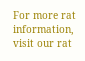For more rat information, visit our rat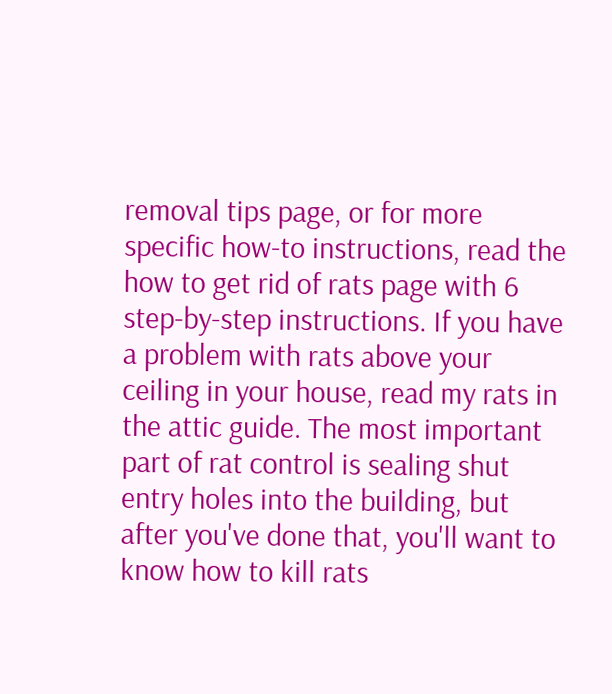removal tips page, or for more specific how-to instructions, read the how to get rid of rats page with 6 step-by-step instructions. If you have a problem with rats above your ceiling in your house, read my rats in the attic guide. The most important part of rat control is sealing shut entry holes into the building, but after you've done that, you'll want to know how to kill rats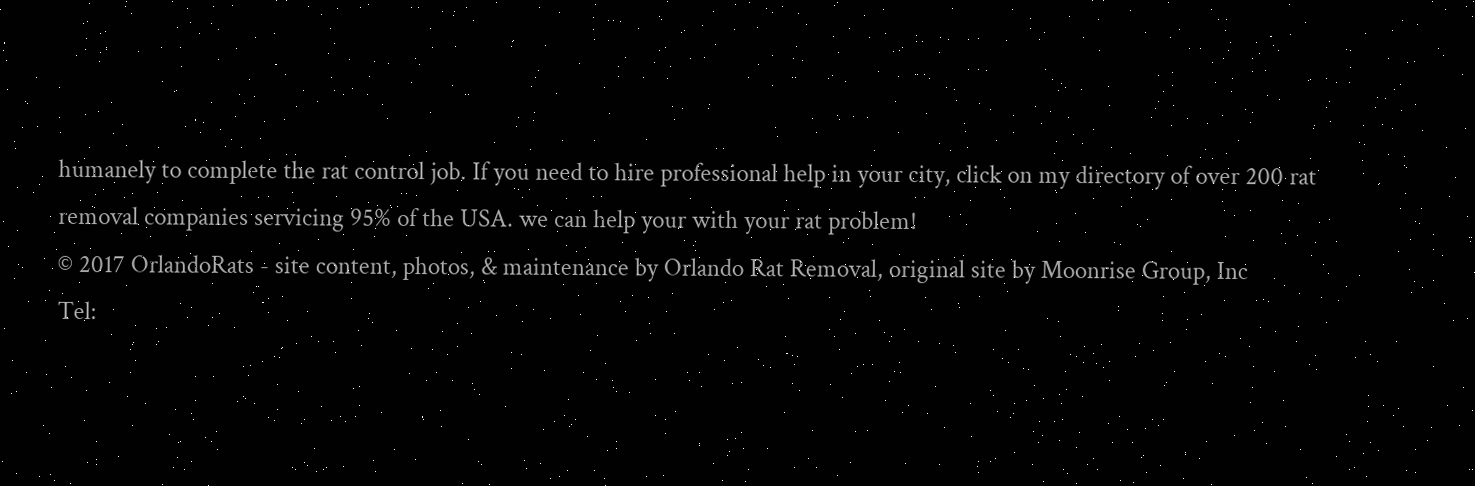humanely to complete the rat control job. If you need to hire professional help in your city, click on my directory of over 200 rat removal companies servicing 95% of the USA. we can help your with your rat problem!
© 2017 OrlandoRats - site content, photos, & maintenance by Orlando Rat Removal, original site by Moonrise Group, Inc
Tel: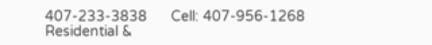407-233-3838      Cell: 407-956-1268      Residential &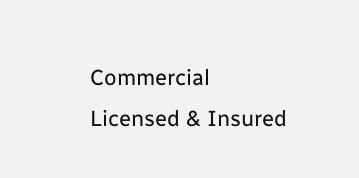Commercial      Licensed & Insured